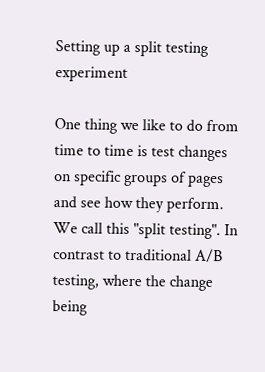Setting up a split testing experiment

One thing we like to do from time to time is test changes on specific groups of pages and see how they perform. We call this "split testing". In contrast to traditional A/B testing, where the change being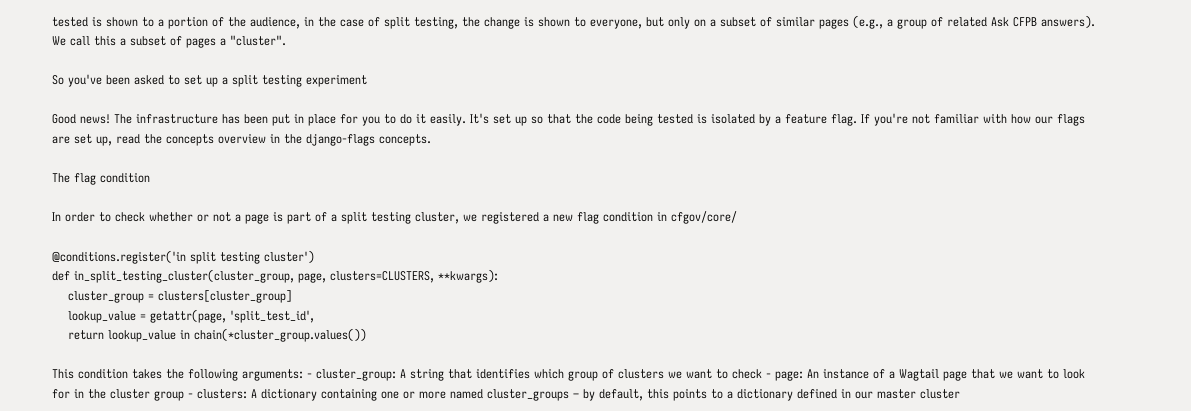tested is shown to a portion of the audience, in the case of split testing, the change is shown to everyone, but only on a subset of similar pages (e.g., a group of related Ask CFPB answers). We call this a subset of pages a "cluster".

So you've been asked to set up a split testing experiment

Good news! The infrastructure has been put in place for you to do it easily. It's set up so that the code being tested is isolated by a feature flag. If you're not familiar with how our flags are set up, read the concepts overview in the django-flags concepts.

The flag condition

In order to check whether or not a page is part of a split testing cluster, we registered a new flag condition in cfgov/core/

@conditions.register('in split testing cluster')
def in_split_testing_cluster(cluster_group, page, clusters=CLUSTERS, **kwargs):
    cluster_group = clusters[cluster_group]
    lookup_value = getattr(page, 'split_test_id',
    return lookup_value in chain(*cluster_group.values())

This condition takes the following arguments: - cluster_group: A string that identifies which group of clusters we want to check - page: An instance of a Wagtail page that we want to look for in the cluster group - clusters: A dictionary containing one or more named cluster_groups – by default, this points to a dictionary defined in our master cluster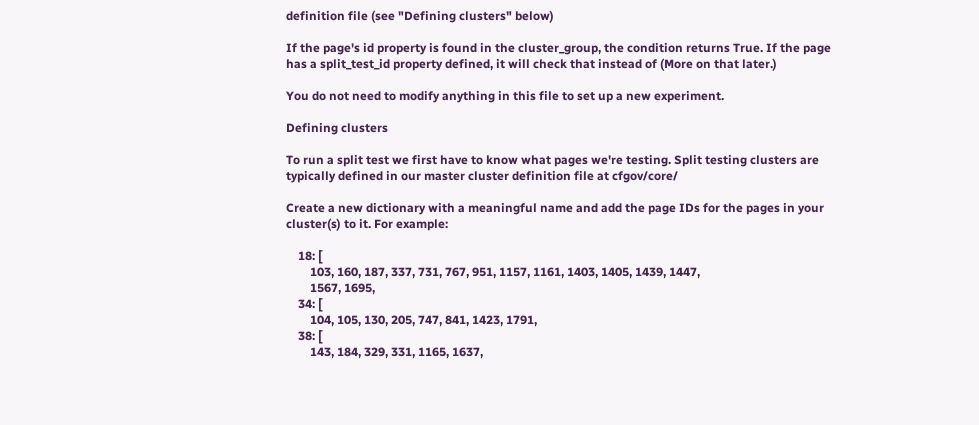definition file (see "Defining clusters" below)

If the page's id property is found in the cluster_group, the condition returns True. If the page has a split_test_id property defined, it will check that instead of (More on that later.)

You do not need to modify anything in this file to set up a new experiment.

Defining clusters

To run a split test we first have to know what pages we're testing. Split testing clusters are typically defined in our master cluster definition file at cfgov/core/

Create a new dictionary with a meaningful name and add the page IDs for the pages in your cluster(s) to it. For example:

    18: [
        103, 160, 187, 337, 731, 767, 951, 1157, 1161, 1403, 1405, 1439, 1447,
        1567, 1695,
    34: [
        104, 105, 130, 205, 747, 841, 1423, 1791,
    38: [
        143, 184, 329, 331, 1165, 1637,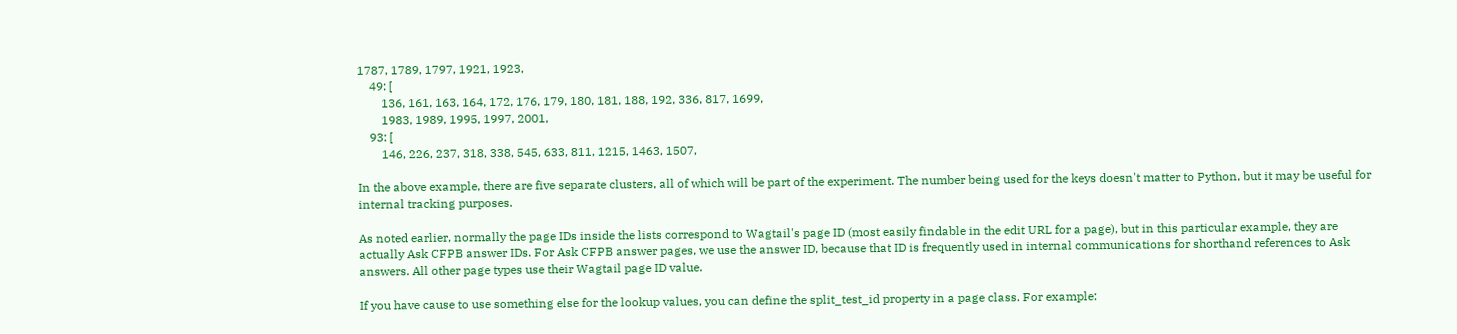1787, 1789, 1797, 1921, 1923,
    49: [
        136, 161, 163, 164, 172, 176, 179, 180, 181, 188, 192, 336, 817, 1699,
        1983, 1989, 1995, 1997, 2001,
    93: [
        146, 226, 237, 318, 338, 545, 633, 811, 1215, 1463, 1507,

In the above example, there are five separate clusters, all of which will be part of the experiment. The number being used for the keys doesn't matter to Python, but it may be useful for internal tracking purposes.

As noted earlier, normally the page IDs inside the lists correspond to Wagtail's page ID (most easily findable in the edit URL for a page), but in this particular example, they are actually Ask CFPB answer IDs. For Ask CFPB answer pages, we use the answer ID, because that ID is frequently used in internal communications for shorthand references to Ask answers. All other page types use their Wagtail page ID value.

If you have cause to use something else for the lookup values, you can define the split_test_id property in a page class. For example: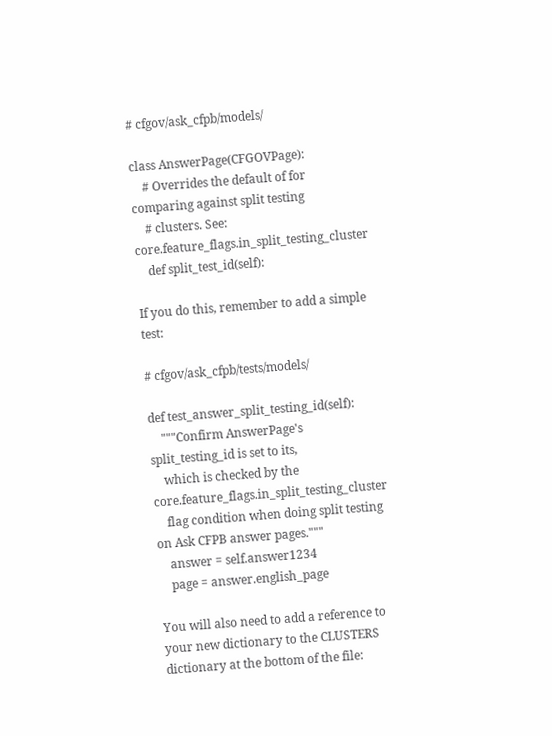# cfgov/ask_cfpb/models/

class AnswerPage(CFGOVPage):
    # Overrides the default of for comparing against split testing
    # clusters. See: core.feature_flags.in_split_testing_cluster
    def split_test_id(self):

If you do this, remember to add a simple test:

# cfgov/ask_cfpb/tests/models/

def test_answer_split_testing_id(self):
    """Confirm AnswerPage's split_testing_id is set to its,
    which is checked by the core.feature_flags.in_split_testing_cluster
    flag condition when doing split testing on Ask CFPB answer pages."""
    answer = self.answer1234
    page = answer.english_page

You will also need to add a reference to your new dictionary to the CLUSTERS dictionary at the bottom of the file: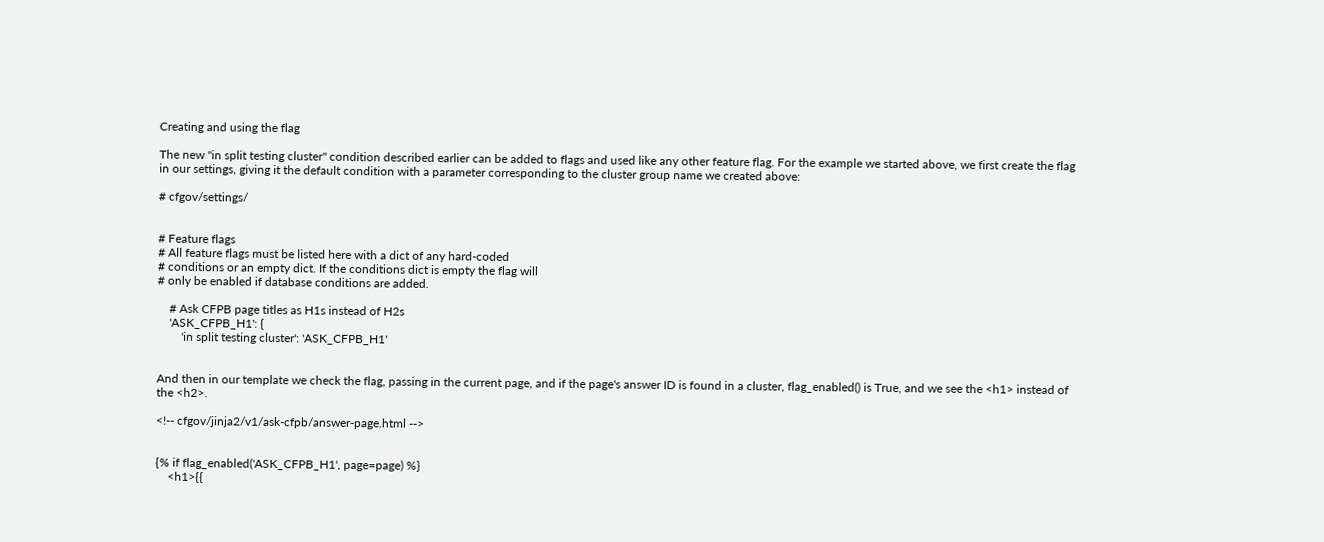Creating and using the flag

The new "in split testing cluster" condition described earlier can be added to flags and used like any other feature flag. For the example we started above, we first create the flag in our settings, giving it the default condition with a parameter corresponding to the cluster group name we created above:

# cfgov/settings/


# Feature flags
# All feature flags must be listed here with a dict of any hard-coded
# conditions or an empty dict. If the conditions dict is empty the flag will
# only be enabled if database conditions are added.

    # Ask CFPB page titles as H1s instead of H2s
    'ASK_CFPB_H1': {
        'in split testing cluster': 'ASK_CFPB_H1'


And then in our template we check the flag, passing in the current page, and if the page's answer ID is found in a cluster, flag_enabled() is True, and we see the <h1> instead of the <h2>.

<!-- cfgov/jinja2/v1/ask-cfpb/answer-page.html -->


{% if flag_enabled('ASK_CFPB_H1', page=page) %}
    <h1>{{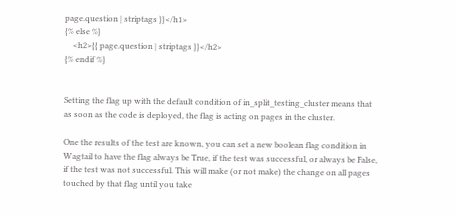page.question | striptags }}</h1>
{% else %}
    <h2>{{ page.question | striptags }}</h2>
{% endif %}


Setting the flag up with the default condition of in_split_testing_cluster means that as soon as the code is deployed, the flag is acting on pages in the cluster.

One the results of the test are known, you can set a new boolean flag condition in Wagtail to have the flag always be True, if the test was successful, or always be False, if the test was not successful. This will make (or not make) the change on all pages touched by that flag until you take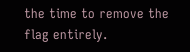the time to remove the flag entirely.